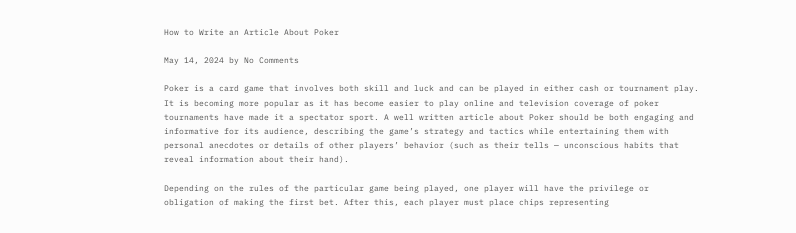How to Write an Article About Poker

May 14, 2024 by No Comments

Poker is a card game that involves both skill and luck and can be played in either cash or tournament play. It is becoming more popular as it has become easier to play online and television coverage of poker tournaments have made it a spectator sport. A well written article about Poker should be both engaging and informative for its audience, describing the game’s strategy and tactics while entertaining them with personal anecdotes or details of other players’ behavior (such as their tells — unconscious habits that reveal information about their hand).

Depending on the rules of the particular game being played, one player will have the privilege or obligation of making the first bet. After this, each player must place chips representing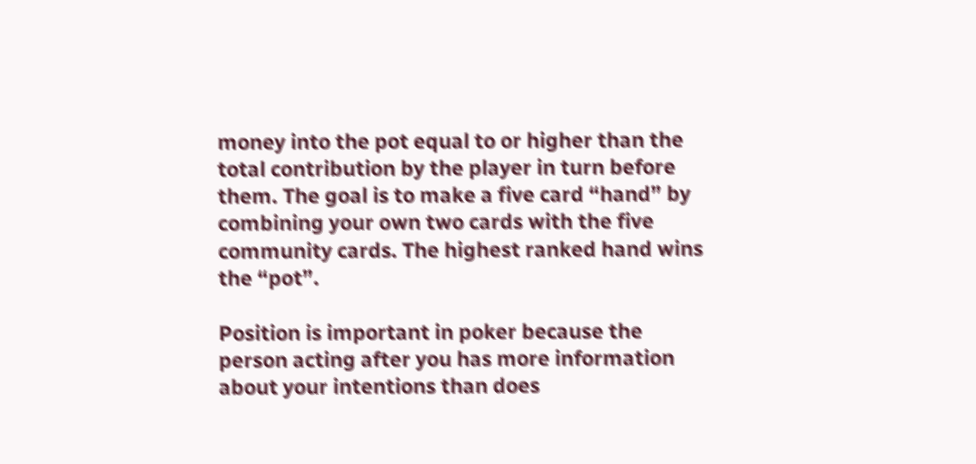money into the pot equal to or higher than the total contribution by the player in turn before them. The goal is to make a five card “hand” by combining your own two cards with the five community cards. The highest ranked hand wins the “pot”.

Position is important in poker because the person acting after you has more information about your intentions than does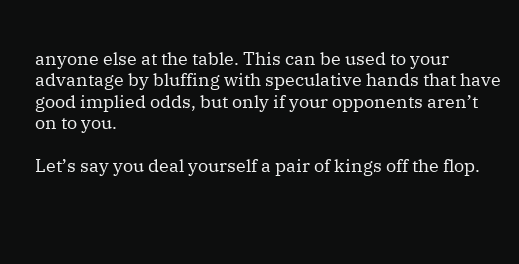anyone else at the table. This can be used to your advantage by bluffing with speculative hands that have good implied odds, but only if your opponents aren’t on to you.

Let’s say you deal yourself a pair of kings off the flop.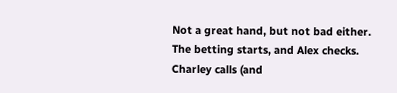Not a great hand, but not bad either. The betting starts, and Alex checks. Charley calls (and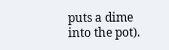puts a dime into the pot).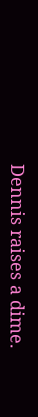Dennis raises a dime.